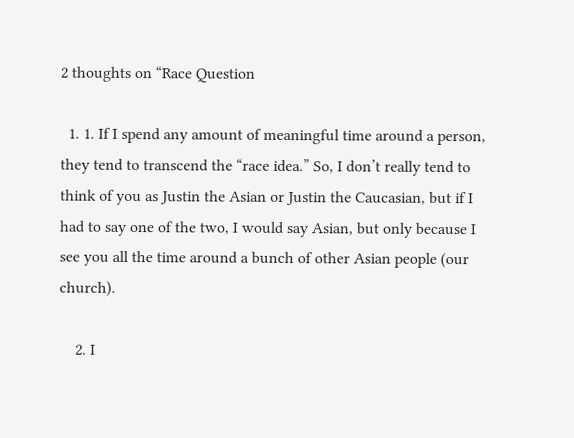2 thoughts on “Race Question

  1. 1. If I spend any amount of meaningful time around a person, they tend to transcend the “race idea.” So, I don’t really tend to think of you as Justin the Asian or Justin the Caucasian, but if I had to say one of the two, I would say Asian, but only because I see you all the time around a bunch of other Asian people (our church).

    2. I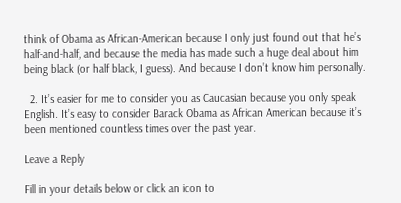think of Obama as African-American because I only just found out that he’s half-and-half, and because the media has made such a huge deal about him being black (or half black, I guess). And because I don’t know him personally.

  2. It’s easier for me to consider you as Caucasian because you only speak English. It’s easy to consider Barack Obama as African American because it’s been mentioned countless times over the past year.

Leave a Reply

Fill in your details below or click an icon to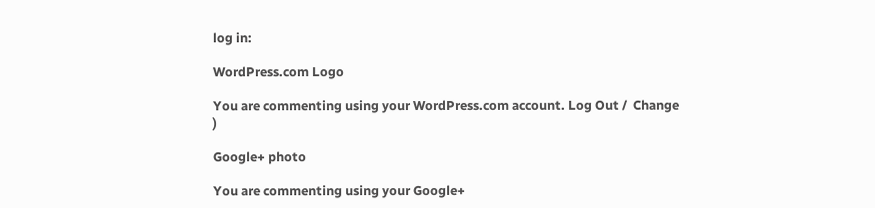log in:

WordPress.com Logo

You are commenting using your WordPress.com account. Log Out /  Change )

Google+ photo

You are commenting using your Google+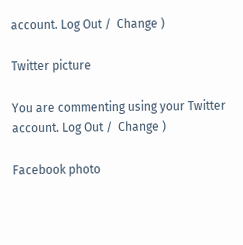account. Log Out /  Change )

Twitter picture

You are commenting using your Twitter account. Log Out /  Change )

Facebook photo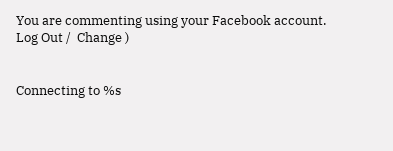You are commenting using your Facebook account. Log Out /  Change )


Connecting to %s